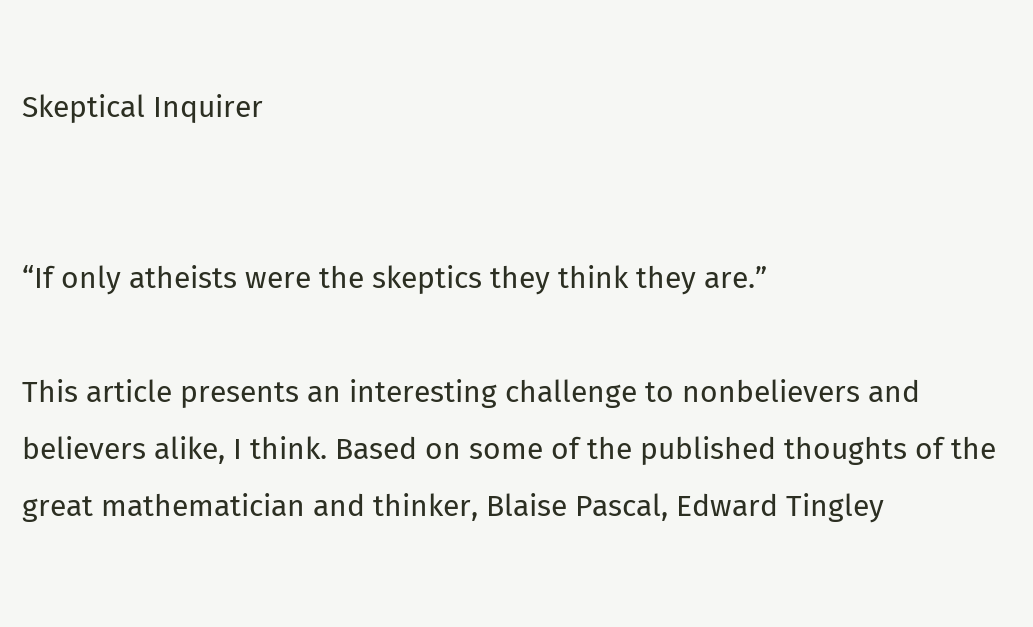Skeptical Inquirer


“If only atheists were the skeptics they think they are.”

This article presents an interesting challenge to nonbelievers and believers alike, I think. Based on some of the published thoughts of the great mathematician and thinker, Blaise Pascal, Edward Tingley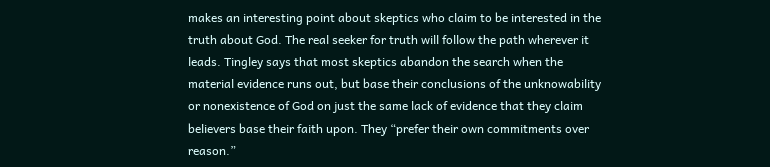makes an interesting point about skeptics who claim to be interested in the truth about God. The real seeker for truth will follow the path wherever it leads. Tingley says that most skeptics abandon the search when the material evidence runs out, but base their conclusions of the unknowability or nonexistence of God on just the same lack of evidence that they claim believers base their faith upon. They “prefer their own commitments over reason.”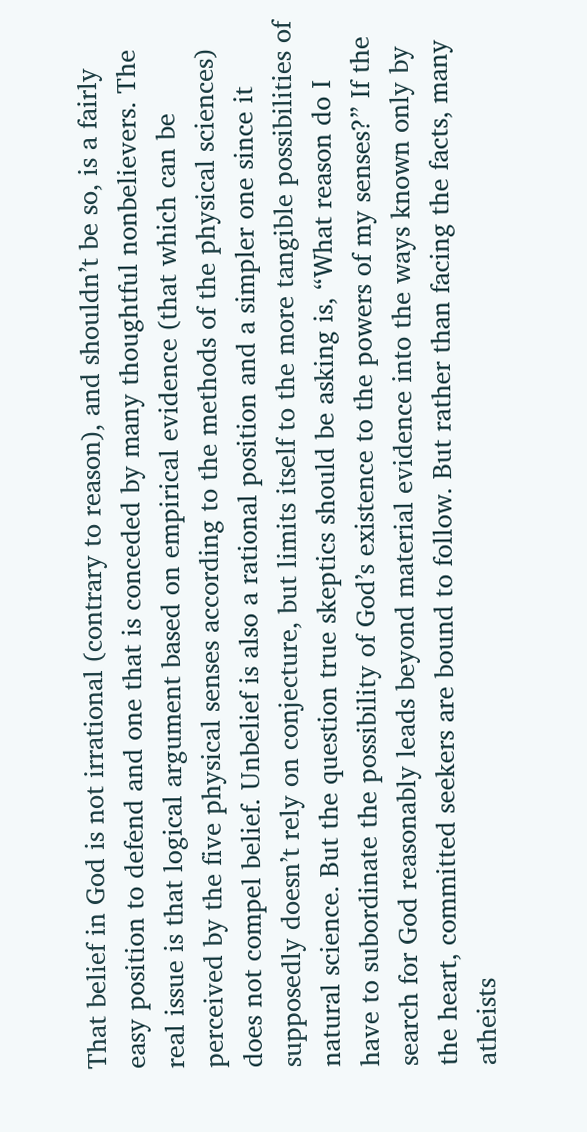That belief in God is not irrational (contrary to reason), and shouldn’t be so, is a fairly easy position to defend and one that is conceded by many thoughtful nonbelievers. The real issue is that logical argument based on empirical evidence (that which can be perceived by the five physical senses according to the methods of the physical sciences) does not compel belief. Unbelief is also a rational position and a simpler one since it supposedly doesn’t rely on conjecture, but limits itself to the more tangible possibilities of natural science. But the question true skeptics should be asking is, “What reason do I have to subordinate the possibility of God’s existence to the powers of my senses?” If the search for God reasonably leads beyond material evidence into the ways known only by the heart, committed seekers are bound to follow. But rather than facing the facts, many atheists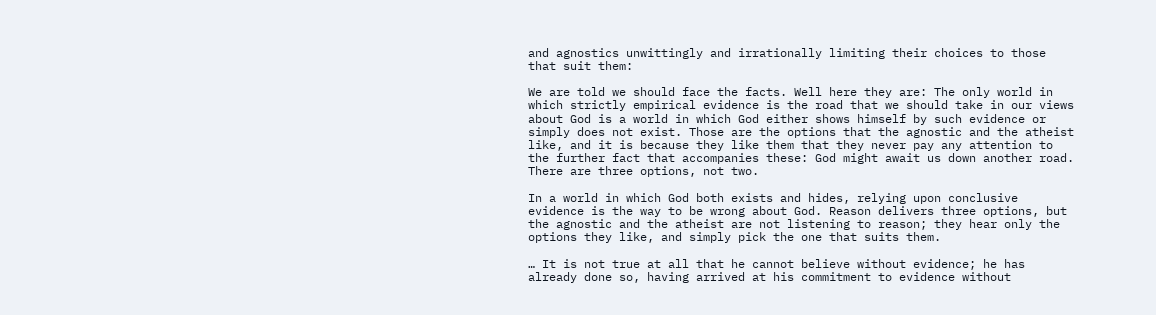and agnostics unwittingly and irrationally limiting their choices to those that suit them:

We are told we should face the facts. Well here they are: The only world in which strictly empirical evidence is the road that we should take in our views about God is a world in which God either shows himself by such evidence or simply does not exist. Those are the options that the agnostic and the atheist like, and it is because they like them that they never pay any attention to the further fact that accompanies these: God might await us down another road. There are three options, not two.

In a world in which God both exists and hides, relying upon conclusive evidence is the way to be wrong about God. Reason delivers three options, but the agnostic and the atheist are not listening to reason; they hear only the options they like, and simply pick the one that suits them.

… It is not true at all that he cannot believe without evidence; he has already done so, having arrived at his commitment to evidence without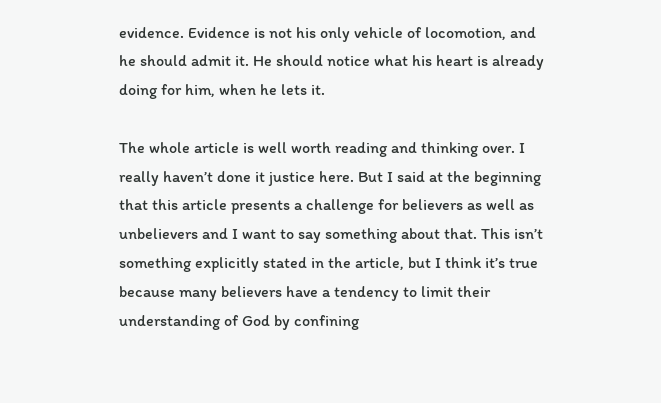evidence. Evidence is not his only vehicle of locomotion, and he should admit it. He should notice what his heart is already doing for him, when he lets it.

The whole article is well worth reading and thinking over. I really haven’t done it justice here. But I said at the beginning that this article presents a challenge for believers as well as unbelievers and I want to say something about that. This isn’t something explicitly stated in the article, but I think it’s true because many believers have a tendency to limit their understanding of God by confining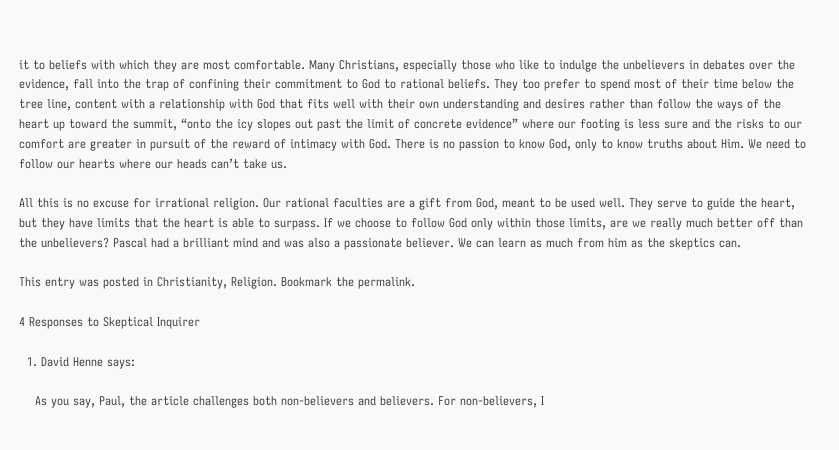it to beliefs with which they are most comfortable. Many Christians, especially those who like to indulge the unbelievers in debates over the evidence, fall into the trap of confining their commitment to God to rational beliefs. They too prefer to spend most of their time below the tree line, content with a relationship with God that fits well with their own understanding and desires rather than follow the ways of the heart up toward the summit, “onto the icy slopes out past the limit of concrete evidence” where our footing is less sure and the risks to our comfort are greater in pursuit of the reward of intimacy with God. There is no passion to know God, only to know truths about Him. We need to follow our hearts where our heads can’t take us.

All this is no excuse for irrational religion. Our rational faculties are a gift from God, meant to be used well. They serve to guide the heart, but they have limits that the heart is able to surpass. If we choose to follow God only within those limits, are we really much better off than the unbelievers? Pascal had a brilliant mind and was also a passionate believer. We can learn as much from him as the skeptics can.

This entry was posted in Christianity, Religion. Bookmark the permalink.

4 Responses to Skeptical Inquirer

  1. David Henne says:

    As you say, Paul, the article challenges both non-believers and believers. For non-believers, I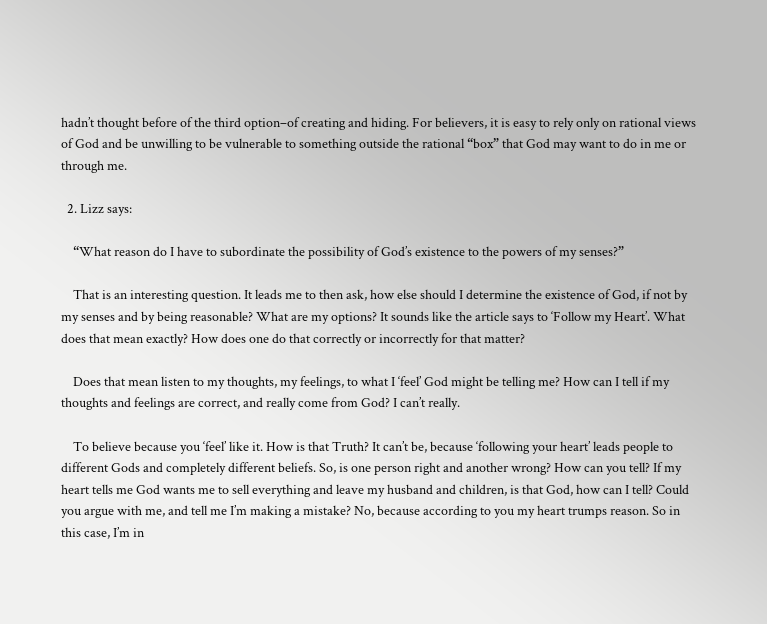hadn’t thought before of the third option–of creating and hiding. For believers, it is easy to rely only on rational views of God and be unwilling to be vulnerable to something outside the rational “box” that God may want to do in me or through me.

  2. Lizz says:

    “What reason do I have to subordinate the possibility of God’s existence to the powers of my senses?”

    That is an interesting question. It leads me to then ask, how else should I determine the existence of God, if not by my senses and by being reasonable? What are my options? It sounds like the article says to ‘Follow my Heart’. What does that mean exactly? How does one do that correctly or incorrectly for that matter?

    Does that mean listen to my thoughts, my feelings, to what I ‘feel’ God might be telling me? How can I tell if my thoughts and feelings are correct, and really come from God? I can’t really.

    To believe because you ‘feel’ like it. How is that Truth? It can’t be, because ‘following your heart’ leads people to different Gods and completely different beliefs. So, is one person right and another wrong? How can you tell? If my heart tells me God wants me to sell everything and leave my husband and children, is that God, how can I tell? Could you argue with me, and tell me I’m making a mistake? No, because according to you my heart trumps reason. So in this case, I’m in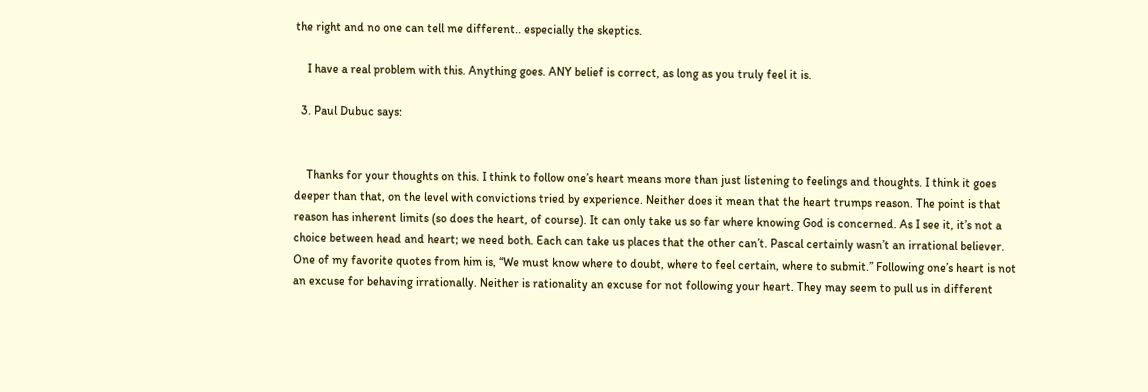the right and no one can tell me different.. especially the skeptics.

    I have a real problem with this. Anything goes. ANY belief is correct, as long as you truly feel it is.

  3. Paul Dubuc says:


    Thanks for your thoughts on this. I think to follow one’s heart means more than just listening to feelings and thoughts. I think it goes deeper than that, on the level with convictions tried by experience. Neither does it mean that the heart trumps reason. The point is that reason has inherent limits (so does the heart, of course). It can only take us so far where knowing God is concerned. As I see it, it’s not a choice between head and heart; we need both. Each can take us places that the other can’t. Pascal certainly wasn’t an irrational believer. One of my favorite quotes from him is, “We must know where to doubt, where to feel certain, where to submit.” Following one’s heart is not an excuse for behaving irrationally. Neither is rationality an excuse for not following your heart. They may seem to pull us in different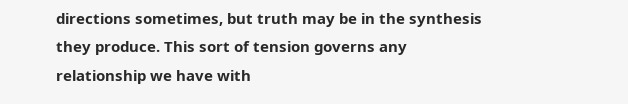directions sometimes, but truth may be in the synthesis they produce. This sort of tension governs any relationship we have with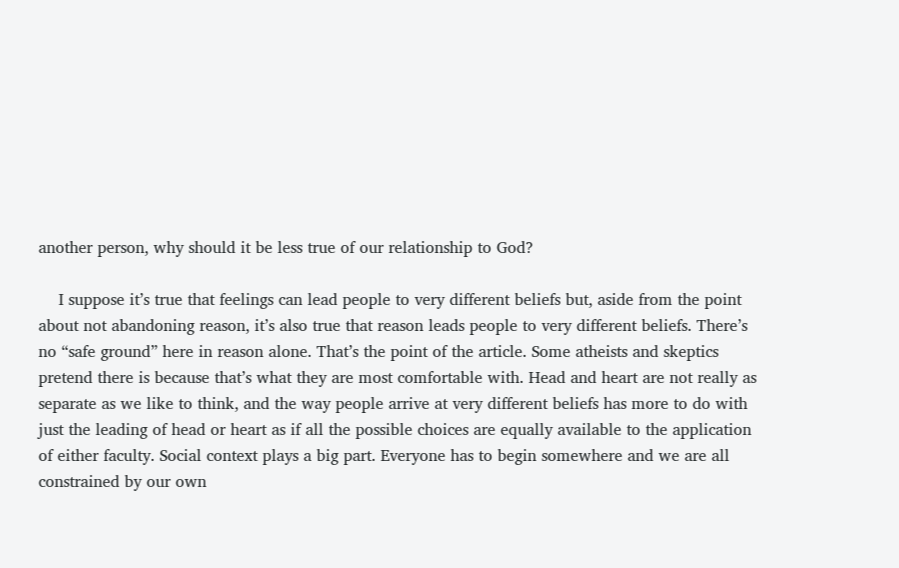another person, why should it be less true of our relationship to God?

    I suppose it’s true that feelings can lead people to very different beliefs but, aside from the point about not abandoning reason, it’s also true that reason leads people to very different beliefs. There’s no “safe ground” here in reason alone. That’s the point of the article. Some atheists and skeptics pretend there is because that’s what they are most comfortable with. Head and heart are not really as separate as we like to think, and the way people arrive at very different beliefs has more to do with just the leading of head or heart as if all the possible choices are equally available to the application of either faculty. Social context plays a big part. Everyone has to begin somewhere and we are all constrained by our own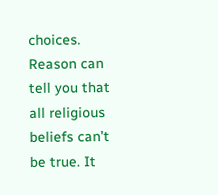choices. Reason can tell you that all religious beliefs can’t be true. It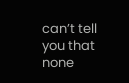can’t tell you that none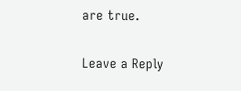are true.

Leave a Reply